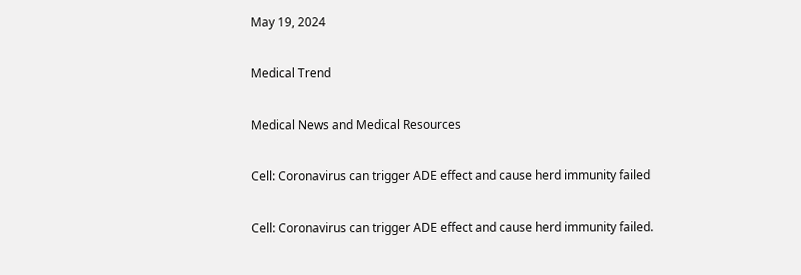May 19, 2024

Medical Trend

Medical News and Medical Resources

Cell: Coronavirus can trigger ADE effect and cause herd immunity failed

Cell: Coronavirus can trigger ADE effect and cause herd immunity failed.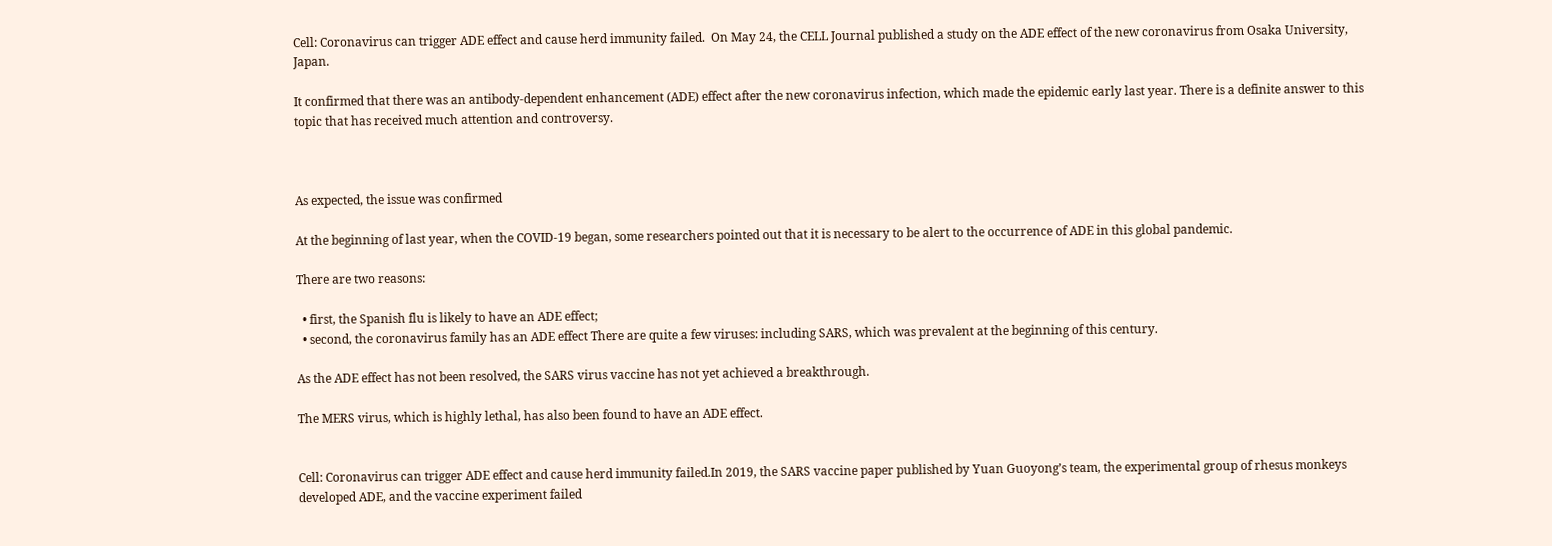Cell: Coronavirus can trigger ADE effect and cause herd immunity failed.  On May 24, the CELL Journal published a study on the ADE effect of the new coronavirus from Osaka University, Japan.

It confirmed that there was an antibody-dependent enhancement (ADE) effect after the new coronavirus infection, which made the epidemic early last year. There is a definite answer to this topic that has received much attention and controversy.



As expected, the issue was confirmed

At the beginning of last year, when the COVID-19 began, some researchers pointed out that it is necessary to be alert to the occurrence of ADE in this global pandemic.

There are two reasons:

  • first, the Spanish flu is likely to have an ADE effect;
  • second, the coronavirus family has an ADE effect There are quite a few viruses: including SARS, which was prevalent at the beginning of this century.

As the ADE effect has not been resolved, the SARS virus vaccine has not yet achieved a breakthrough.

The MERS virus, which is highly lethal, has also been found to have an ADE effect.


Cell: Coronavirus can trigger ADE effect and cause herd immunity failed.In 2019, the SARS vaccine paper published by Yuan Guoyong’s team, the experimental group of rhesus monkeys developed ADE, and the vaccine experiment failed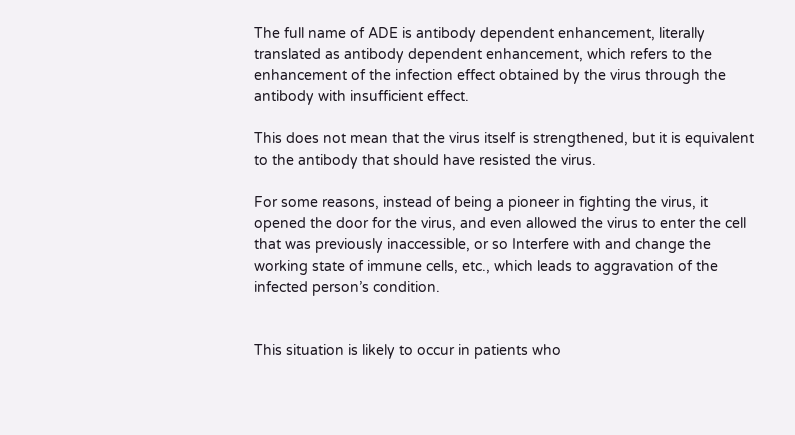The full name of ADE is antibody dependent enhancement, literally translated as antibody dependent enhancement, which refers to the enhancement of the infection effect obtained by the virus through the antibody with insufficient effect.

This does not mean that the virus itself is strengthened, but it is equivalent to the antibody that should have resisted the virus.

For some reasons, instead of being a pioneer in fighting the virus, it opened the door for the virus, and even allowed the virus to enter the cell that was previously inaccessible, or so Interfere with and change the working state of immune cells, etc., which leads to aggravation of the infected person’s condition.


This situation is likely to occur in patients who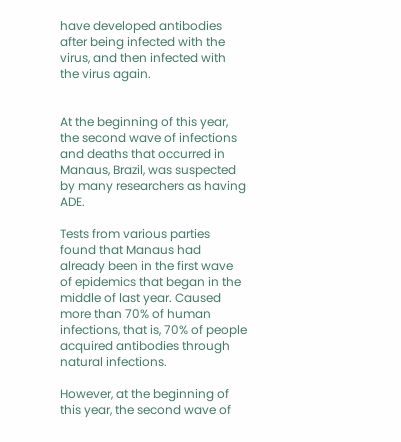have developed antibodies after being infected with the virus, and then infected with the virus again.


At the beginning of this year, the second wave of infections and deaths that occurred in Manaus, Brazil, was suspected by many researchers as having ADE.

Tests from various parties found that Manaus had already been in the first wave of epidemics that began in the middle of last year. Caused more than 70% of human infections, that is, 70% of people acquired antibodies through natural infections.

However, at the beginning of this year, the second wave of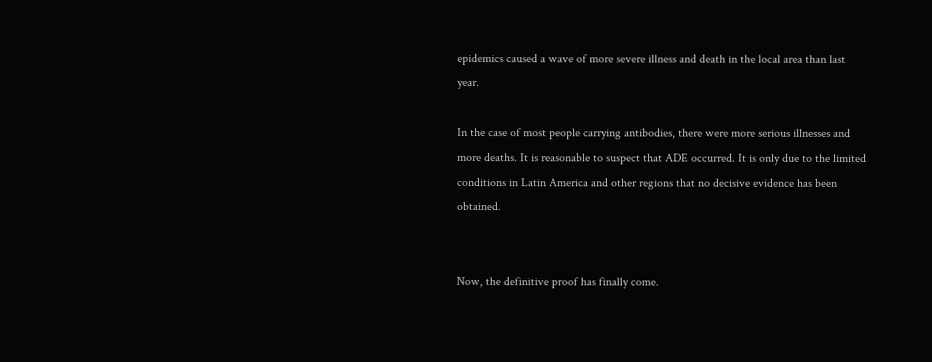epidemics caused a wave of more severe illness and death in the local area than last year.

In the case of most people carrying antibodies, there were more serious illnesses and more deaths. It is reasonable to suspect that ADE occurred. It is only due to the limited conditions in Latin America and other regions that no decisive evidence has been obtained.


Now, the definitive proof has finally come.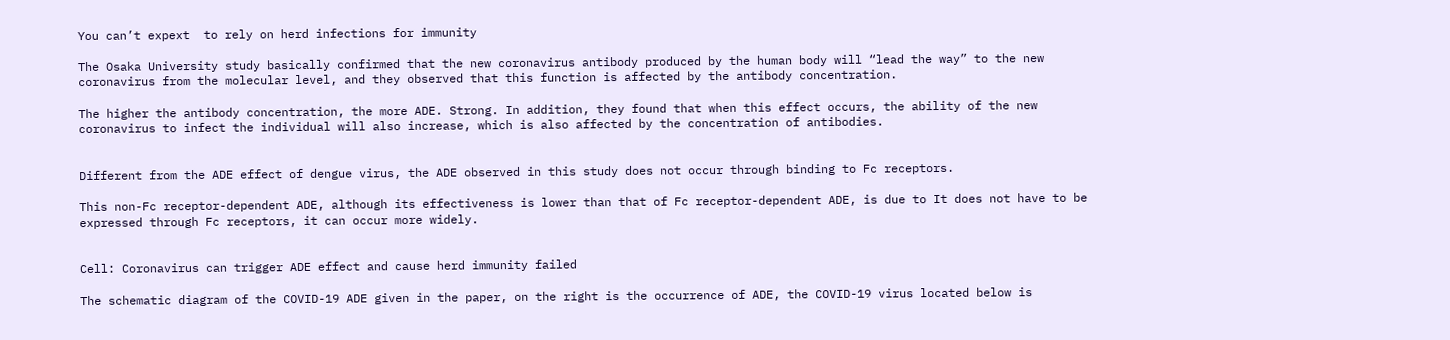You can’t expext  to rely on herd infections for immunity

The Osaka University study basically confirmed that the new coronavirus antibody produced by the human body will “lead the way” to the new coronavirus from the molecular level, and they observed that this function is affected by the antibody concentration.

The higher the antibody concentration, the more ADE. Strong. In addition, they found that when this effect occurs, the ability of the new coronavirus to infect the individual will also increase, which is also affected by the concentration of antibodies.


Different from the ADE effect of dengue virus, the ADE observed in this study does not occur through binding to Fc receptors.

This non-Fc receptor-dependent ADE, although its effectiveness is lower than that of Fc receptor-dependent ADE, is due to It does not have to be expressed through Fc receptors, it can occur more widely.


Cell: Coronavirus can trigger ADE effect and cause herd immunity failed

The schematic diagram of the COVID-19 ADE given in the paper, on the right is the occurrence of ADE, the COVID-19 virus located below is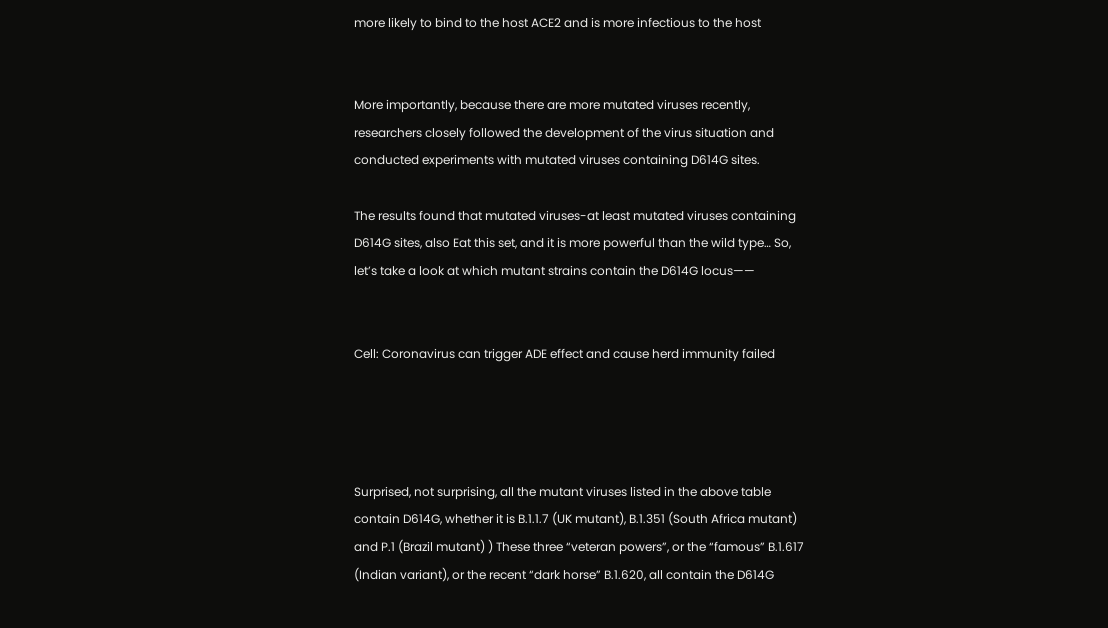more likely to bind to the host ACE2 and is more infectious to the host


More importantly, because there are more mutated viruses recently, researchers closely followed the development of the virus situation and conducted experiments with mutated viruses containing D614G sites.

The results found that mutated viruses-at least mutated viruses containing D614G sites, also Eat this set, and it is more powerful than the wild type… So, let’s take a look at which mutant strains contain the D614G locus——


Cell: Coronavirus can trigger ADE effect and cause herd immunity failed




Surprised, not surprising, all the mutant viruses listed in the above table contain D614G, whether it is B.1.1.7 (UK mutant), B.1.351 (South Africa mutant) and P.1 (Brazil mutant) ) These three “veteran powers”, or the “famous” B.1.617 (Indian variant), or the recent “dark horse” B.1.620, all contain the D614G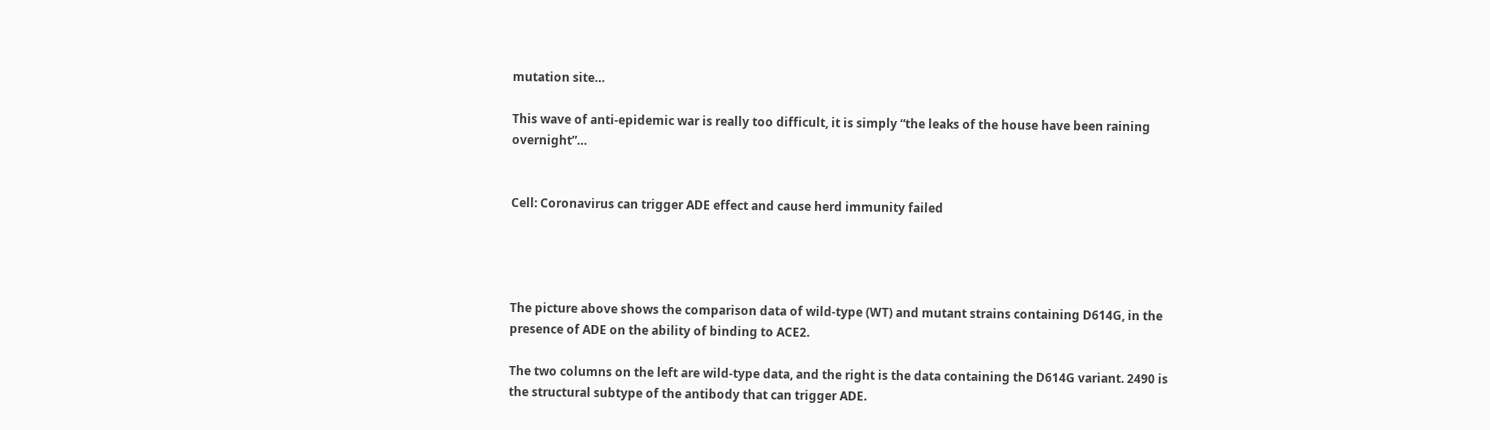mutation site…

This wave of anti-epidemic war is really too difficult, it is simply “the leaks of the house have been raining overnight”…


Cell: Coronavirus can trigger ADE effect and cause herd immunity failed




The picture above shows the comparison data of wild-type (WT) and mutant strains containing D614G, in the presence of ADE on the ability of binding to ACE2.

The two columns on the left are wild-type data, and the right is the data containing the D614G variant. 2490 is the structural subtype of the antibody that can trigger ADE.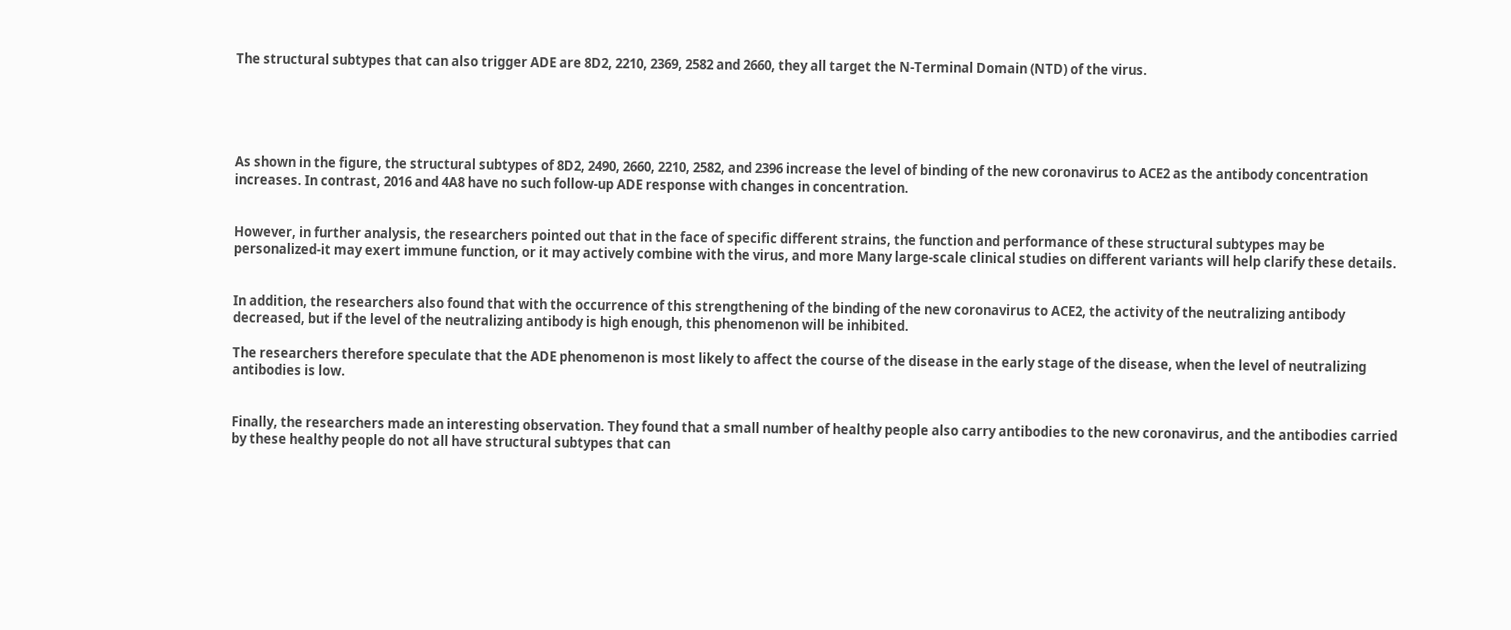The structural subtypes that can also trigger ADE are 8D2, 2210, 2369, 2582 and 2660, they all target the N-Terminal Domain (NTD) of the virus.





As shown in the figure, the structural subtypes of 8D2, 2490, 2660, 2210, 2582, and 2396 increase the level of binding of the new coronavirus to ACE2 as the antibody concentration increases. In contrast, 2016 and 4A8 have no such follow-up ADE response with changes in concentration.


However, in further analysis, the researchers pointed out that in the face of specific different strains, the function and performance of these structural subtypes may be personalized-it may exert immune function, or it may actively combine with the virus, and more Many large-scale clinical studies on different variants will help clarify these details.


In addition, the researchers also found that with the occurrence of this strengthening of the binding of the new coronavirus to ACE2, the activity of the neutralizing antibody decreased, but if the level of the neutralizing antibody is high enough, this phenomenon will be inhibited.

The researchers therefore speculate that the ADE phenomenon is most likely to affect the course of the disease in the early stage of the disease, when the level of neutralizing antibodies is low.


Finally, the researchers made an interesting observation. They found that a small number of healthy people also carry antibodies to the new coronavirus, and the antibodies carried by these healthy people do not all have structural subtypes that can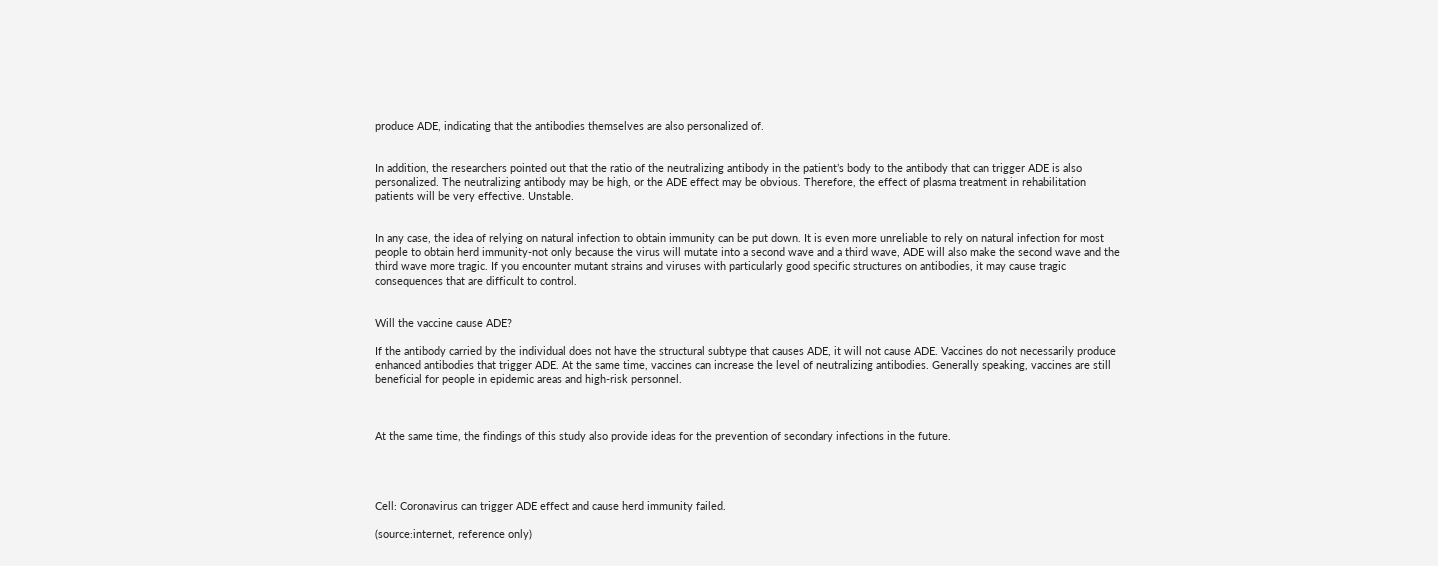produce ADE, indicating that the antibodies themselves are also personalized of.


In addition, the researchers pointed out that the ratio of the neutralizing antibody in the patient’s body to the antibody that can trigger ADE is also personalized. The neutralizing antibody may be high, or the ADE effect may be obvious. Therefore, the effect of plasma treatment in rehabilitation patients will be very effective. Unstable.


In any case, the idea of relying on natural infection to obtain immunity can be put down. It is even more unreliable to rely on natural infection for most people to obtain herd immunity-not only because the virus will mutate into a second wave and a third wave, ADE will also make the second wave and the third wave more tragic. If you encounter mutant strains and viruses with particularly good specific structures on antibodies, it may cause tragic consequences that are difficult to control.


Will the vaccine cause ADE?

If the antibody carried by the individual does not have the structural subtype that causes ADE, it will not cause ADE. Vaccines do not necessarily produce enhanced antibodies that trigger ADE. At the same time, vaccines can increase the level of neutralizing antibodies. Generally speaking, vaccines are still beneficial for people in epidemic areas and high-risk personnel.



At the same time, the findings of this study also provide ideas for the prevention of secondary infections in the future.




Cell: Coronavirus can trigger ADE effect and cause herd immunity failed.

(source:internet, reference only)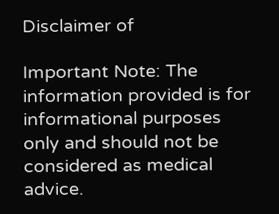Disclaimer of

Important Note: The information provided is for informational purposes only and should not be considered as medical advice.